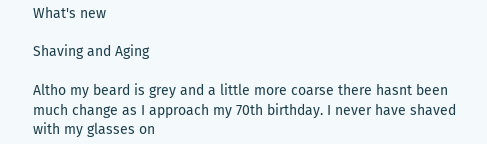What's new

Shaving and Aging

Altho my beard is grey and a little more coarse there hasnt been much change as I approach my 70th birthday. I never have shaved with my glasses on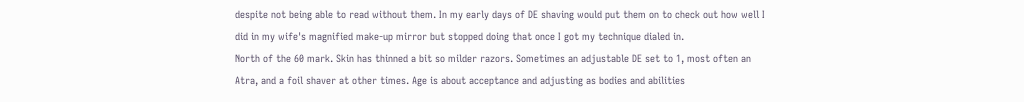despite not being able to read without them. In my early days of DE shaving would put them on to check out how well I did in my wife's magnified make-up mirror but stopped doing that once I got my technique dialed in.
North of the 60 mark. Skin has thinned a bit so milder razors. Sometimes an adjustable DE set to 1, most often an Atra, and a foil shaver at other times. Age is about acceptance and adjusting as bodies and abilities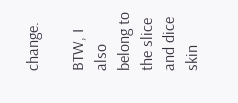change.

BTW, I also belong to the slice and dice skin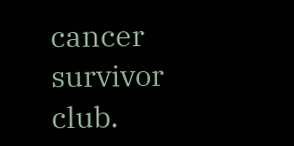cancer survivor club.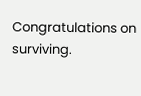Congratulations on surviving.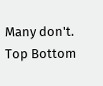Many don't.
Top Bottom